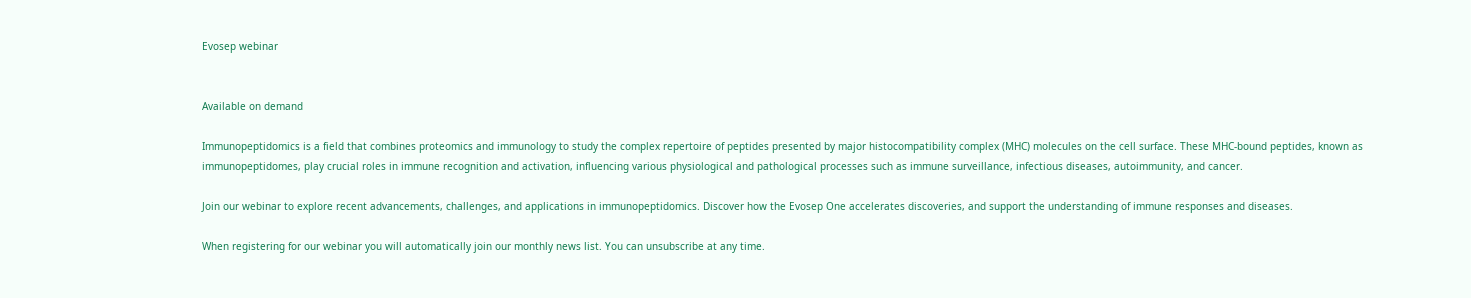Evosep webinar


Available on demand

Immunopeptidomics is a field that combines proteomics and immunology to study the complex repertoire of peptides presented by major histocompatibility complex (MHC) molecules on the cell surface. These MHC-bound peptides, known as immunopeptidomes, play crucial roles in immune recognition and activation, influencing various physiological and pathological processes such as immune surveillance, infectious diseases, autoimmunity, and cancer.

Join our webinar to explore recent advancements, challenges, and applications in immunopeptidomics. Discover how the Evosep One accelerates discoveries, and support the understanding of immune responses and diseases.

When registering for our webinar you will automatically join our monthly news list. You can unsubscribe at any time.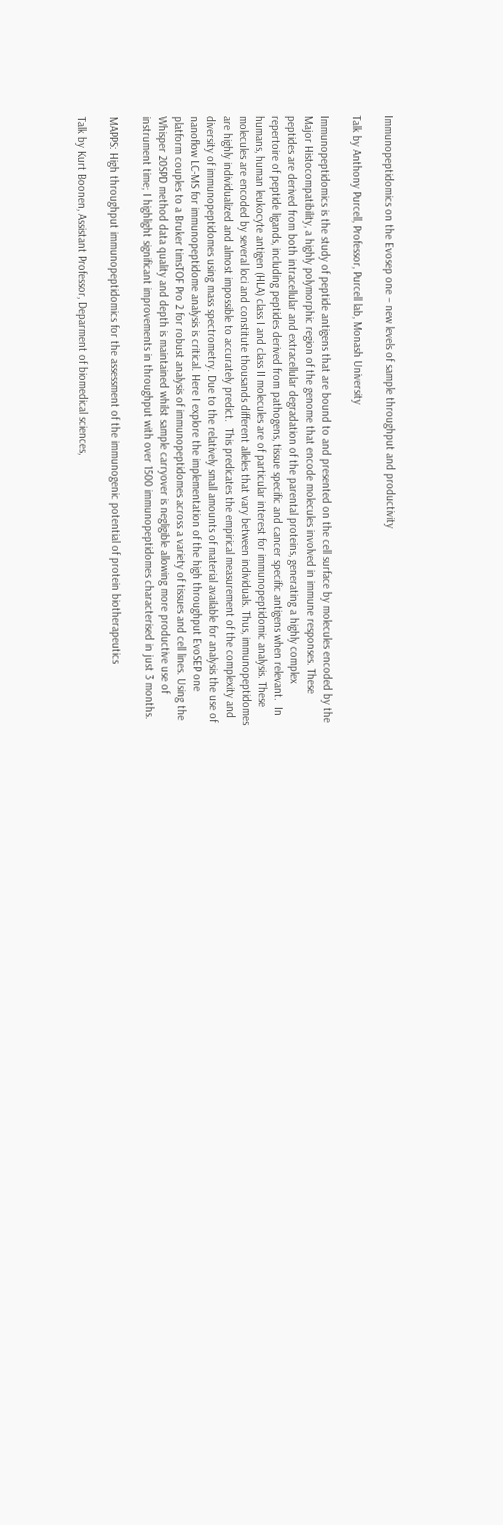Immunopeptidomics on the Evosep one – new levels of sample throughput and productivity

Talk by Anthony Purcell, Professor, Purcell lab, Monash University

Immunopeptidomics is the study of peptide antigens that are bound to and presented on the cell surface by molecules encoded by the Major Histocompatibility, a highly polymorphic region of the genome that encode molecules involved in immune responses. These peptides are derived from both intracellular and extracellular degradation of the parental proteins, generating a highly complex repertoire of peptide ligands, including peptides derived from pathogens, tissue specific and cancer specific antigens when relevant.  In humans, human leukocyte antigen (HLA) class I and class II molecules are of particular interest for immunopeptidomic analysis. These molecules are encoded by several loci and constitute thousands different alleles that vary between individuals. Thus, immunopeptidomes are highly individualized and almost impossible to accurately predict.  This predicates the empirical measurement of the complexity and diversity of immunopeptidomes using mass spectrometry. Due to the relatively small amounts of material available for analysis the use of nanoflow LC-MS for immunopeptidome analysis is critical. Here I explore the implementation of the high throughput EvoSEP one platform couples to a Bruker timsTOF Pro 2 for robust analysis of immunopeptidomes across a variety of tissues and cell lines. Using the Whisper 20SPD method data quality and depth is maintained whilst sample carryover is negligible allowing more productive use of instrument time; I highlight significant improvements in throughput with over 1500 immunopeptidomes characterised in just 3 months.

MAPPS: High throughput immunopeptidomics for the assessment of the immunogenic potential of protein biotherapeutics

Talk by Kurt Boonen, Assistant Professor, Deparment of biomedical sciences,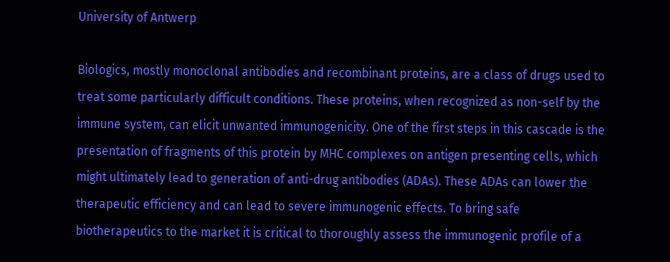University of Antwerp

Biologics, mostly monoclonal antibodies and recombinant proteins, are a class of drugs used to treat some particularly difficult conditions. These proteins, when recognized as non-self by the immune system, can elicit unwanted immunogenicity. One of the first steps in this cascade is the presentation of fragments of this protein by MHC complexes on antigen presenting cells, which might ultimately lead to generation of anti-drug antibodies (ADAs). These ADAs can lower the therapeutic efficiency and can lead to severe immunogenic effects. To bring safe biotherapeutics to the market it is critical to thoroughly assess the immunogenic profile of a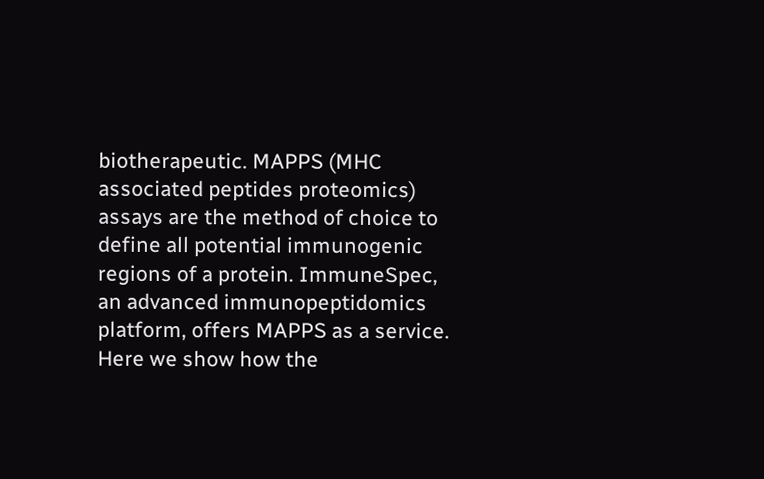biotherapeutic. MAPPS (MHC associated peptides proteomics) assays are the method of choice to define all potential immunogenic regions of a protein. ImmuneSpec, an advanced immunopeptidomics platform, offers MAPPS as a service. Here we show how the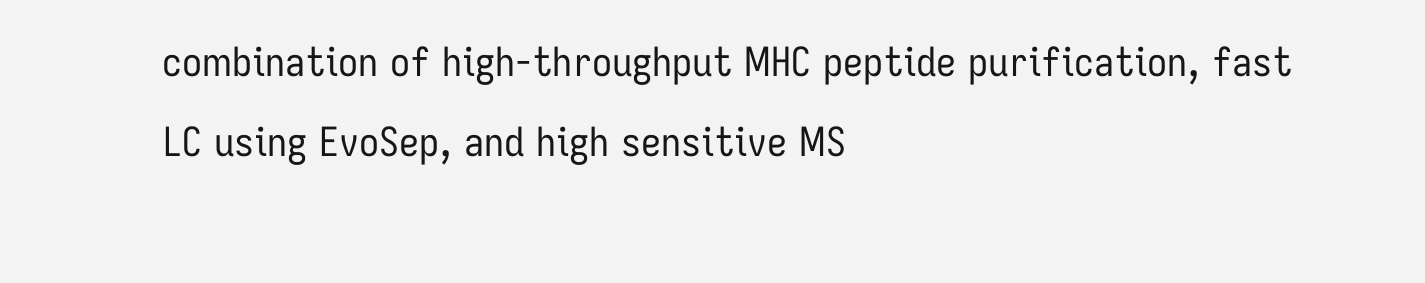combination of high-throughput MHC peptide purification, fast LC using EvoSep, and high sensitive MS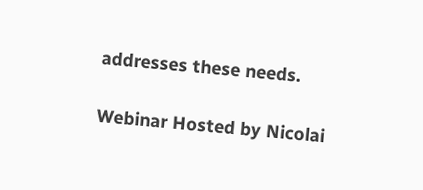addresses these needs.

Webinar Hosted by Nicolai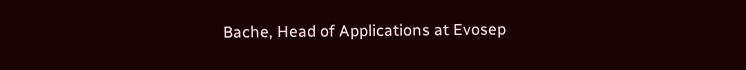Bache, Head of Applications at Evosep